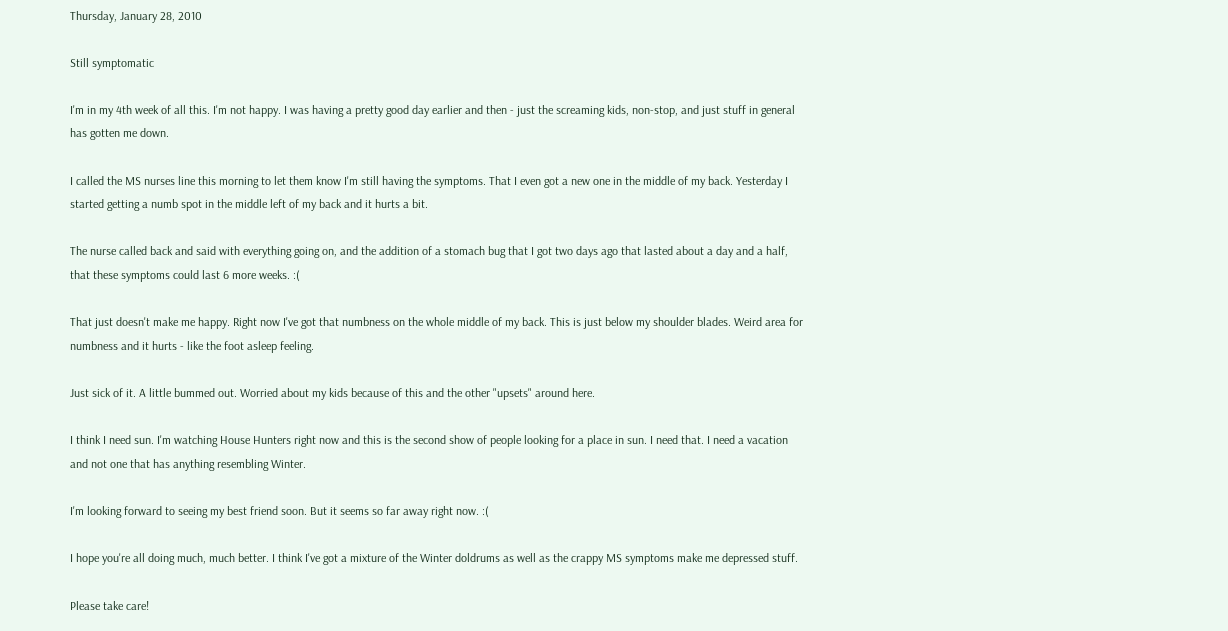Thursday, January 28, 2010

Still symptomatic

I'm in my 4th week of all this. I'm not happy. I was having a pretty good day earlier and then - just the screaming kids, non-stop, and just stuff in general has gotten me down.

I called the MS nurses line this morning to let them know I'm still having the symptoms. That I even got a new one in the middle of my back. Yesterday I started getting a numb spot in the middle left of my back and it hurts a bit.

The nurse called back and said with everything going on, and the addition of a stomach bug that I got two days ago that lasted about a day and a half, that these symptoms could last 6 more weeks. :(

That just doesn't make me happy. Right now I've got that numbness on the whole middle of my back. This is just below my shoulder blades. Weird area for numbness and it hurts - like the foot asleep feeling.

Just sick of it. A little bummed out. Worried about my kids because of this and the other "upsets" around here.

I think I need sun. I'm watching House Hunters right now and this is the second show of people looking for a place in sun. I need that. I need a vacation and not one that has anything resembling Winter.

I'm looking forward to seeing my best friend soon. But it seems so far away right now. :(

I hope you're all doing much, much better. I think I've got a mixture of the Winter doldrums as well as the crappy MS symptoms make me depressed stuff.

Please take care!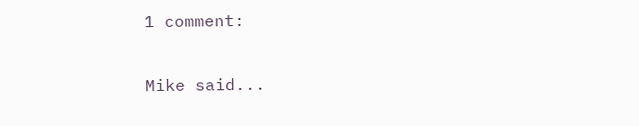1 comment:

Mike said...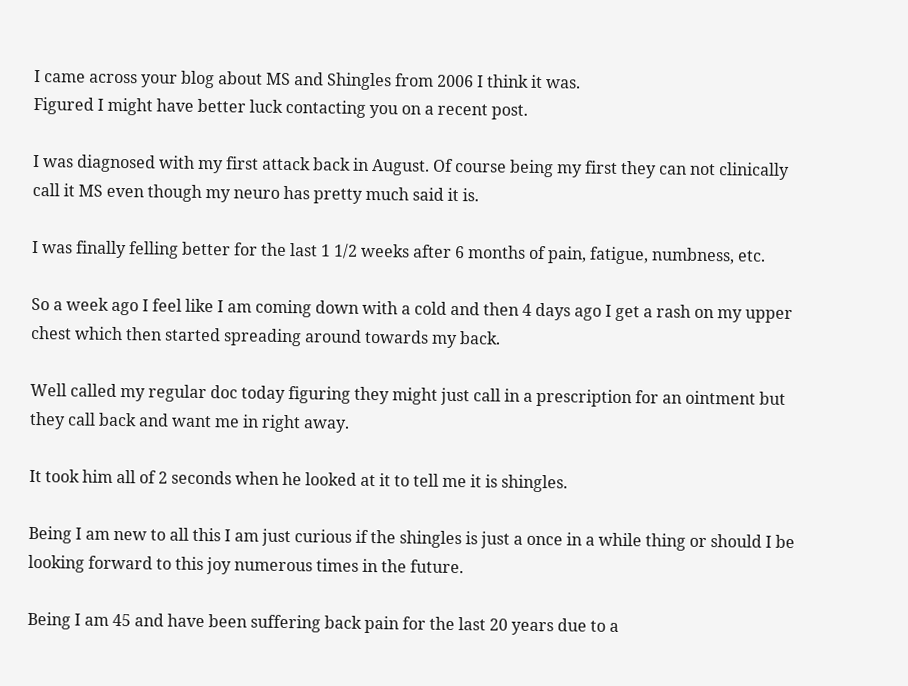I came across your blog about MS and Shingles from 2006 I think it was.
Figured I might have better luck contacting you on a recent post.

I was diagnosed with my first attack back in August. Of course being my first they can not clinically call it MS even though my neuro has pretty much said it is.

I was finally felling better for the last 1 1/2 weeks after 6 months of pain, fatigue, numbness, etc.

So a week ago I feel like I am coming down with a cold and then 4 days ago I get a rash on my upper chest which then started spreading around towards my back.

Well called my regular doc today figuring they might just call in a prescription for an ointment but they call back and want me in right away.

It took him all of 2 seconds when he looked at it to tell me it is shingles.

Being I am new to all this I am just curious if the shingles is just a once in a while thing or should I be looking forward to this joy numerous times in the future.

Being I am 45 and have been suffering back pain for the last 20 years due to a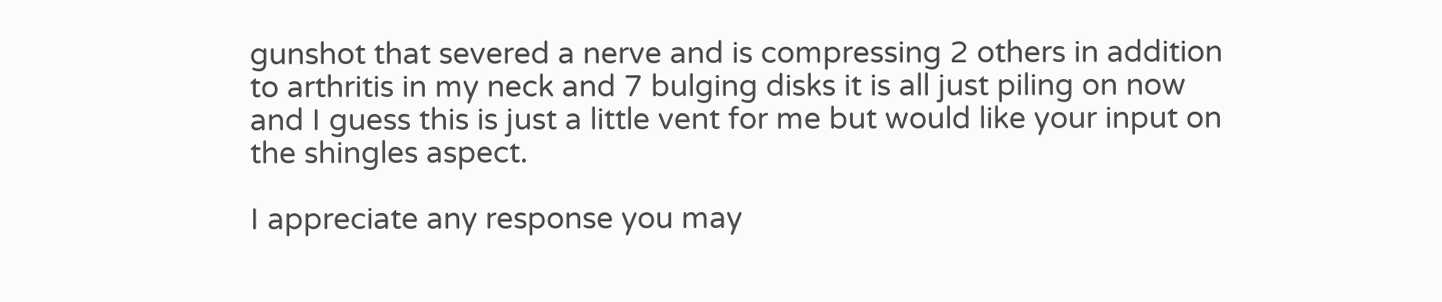gunshot that severed a nerve and is compressing 2 others in addition to arthritis in my neck and 7 bulging disks it is all just piling on now and I guess this is just a little vent for me but would like your input on the shingles aspect.

I appreciate any response you may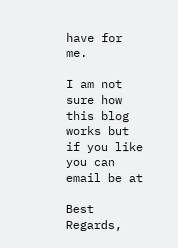have for me.

I am not sure how this blog works but if you like you can email be at

Best Regards,